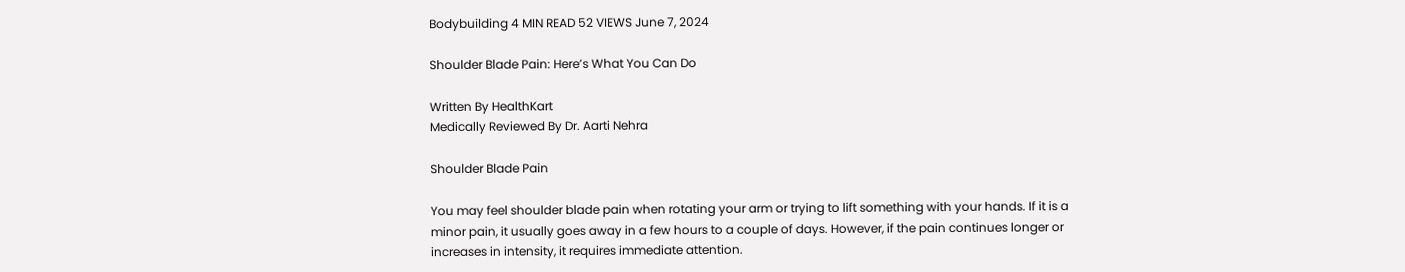Bodybuilding 4 MIN READ 52 VIEWS June 7, 2024

Shoulder Blade Pain: Here’s What You Can Do

Written By HealthKart
Medically Reviewed By Dr. Aarti Nehra

Shoulder Blade Pain

You may feel shoulder blade pain when rotating your arm or trying to lift something with your hands. If it is a minor pain, it usually goes away in a few hours to a couple of days. However, if the pain continues longer or increases in intensity, it requires immediate attention.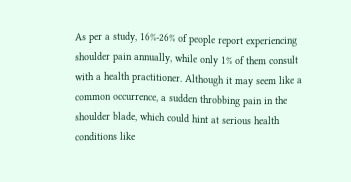As per a study, 16%-26% of people report experiencing shoulder pain annually, while only 1% of them consult with a health practitioner. Although it may seem like a common occurrence, a sudden throbbing pain in the shoulder blade, which could hint at serious health conditions like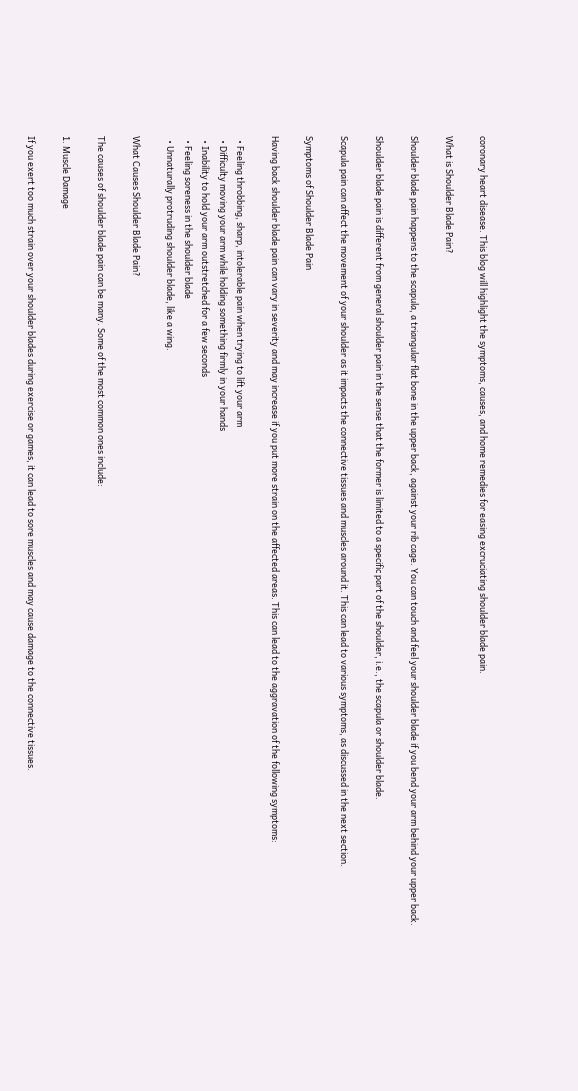coronary heart disease. This blog will highlight the symptoms, causes, and home remedies for easing excruciating shoulder blade pain.

What is Shoulder Blade Pain?

Shoulder blade pain happens to the scapula, a triangular flat bone in the upper back, against your rib cage. You can touch and feel your shoulder blade if you bend your arm behind your upper back.

Shoulder blade pain is different from general shoulder pain in the sense that the former is limited to a specific part of the shoulder, i.e., the scapula or shoulder blade.

Scapula pain can affect the movement of your shoulder as it impacts the connective tissues and muscles around it. This can lead to various symptoms, as discussed in the next section.

Symptoms of Shoulder Blade Pain

Having back shoulder blade pain can vary in severity and may increase if you put more strain on the affected areas. This can lead to the aggravation of the following symptoms:

  • Feeling throbbing, sharp, intolerable pain when trying to lift your arm
  • Difficulty moving your arm while holding something firmly in your hands
  • Inability to hold your arm outstretched for a few seconds
  • Feeling soreness in the shoulder blade
  • Unnaturally protruding shoulder blade, like a wing.

What Causes Shoulder Blade Pain?

The causes of shoulder blade pain can be many. Some of the most common ones include:

1. Muscle Damage

If you exert too much strain over your shoulder blades during exercise or games, it can lead to sore muscles and may cause damage to the connective tissues.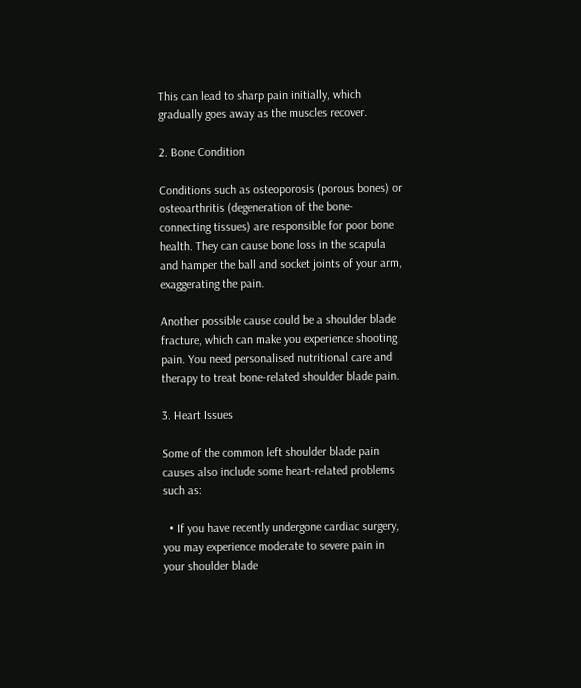This can lead to sharp pain initially, which gradually goes away as the muscles recover.

2. Bone Condition

Conditions such as osteoporosis (porous bones) or osteoarthritis (degeneration of the bone-connecting tissues) are responsible for poor bone health. They can cause bone loss in the scapula and hamper the ball and socket joints of your arm, exaggerating the pain.

Another possible cause could be a shoulder blade fracture, which can make you experience shooting pain. You need personalised nutritional care and therapy to treat bone-related shoulder blade pain.

3. Heart Issues

Some of the common left shoulder blade pain causes also include some heart-related problems such as:

  • If you have recently undergone cardiac surgery, you may experience moderate to severe pain in your shoulder blade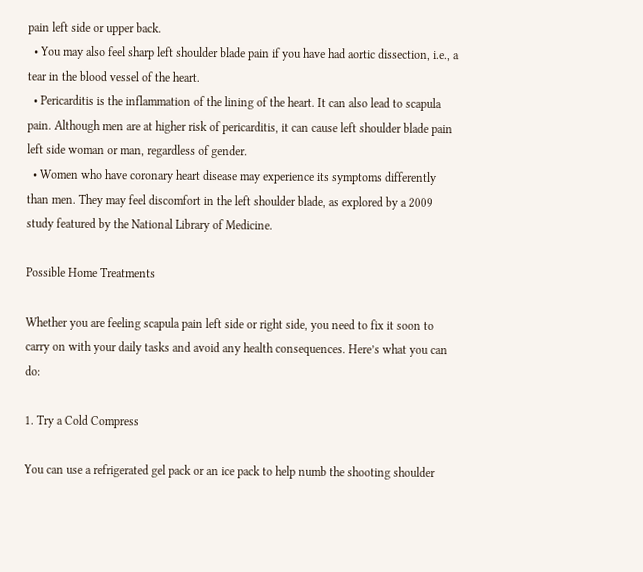pain left side or upper back.
  • You may also feel sharp left shoulder blade pain if you have had aortic dissection, i.e., a tear in the blood vessel of the heart.
  • Pericarditis is the inflammation of the lining of the heart. It can also lead to scapula pain. Although men are at higher risk of pericarditis, it can cause left shoulder blade pain left side woman or man, regardless of gender.
  • Women who have coronary heart disease may experience its symptoms differently than men. They may feel discomfort in the left shoulder blade, as explored by a 2009 study featured by the National Library of Medicine.

Possible Home Treatments

Whether you are feeling scapula pain left side or right side, you need to fix it soon to carry on with your daily tasks and avoid any health consequences. Here’s what you can do:

1. Try a Cold Compress

You can use a refrigerated gel pack or an ice pack to help numb the shooting shoulder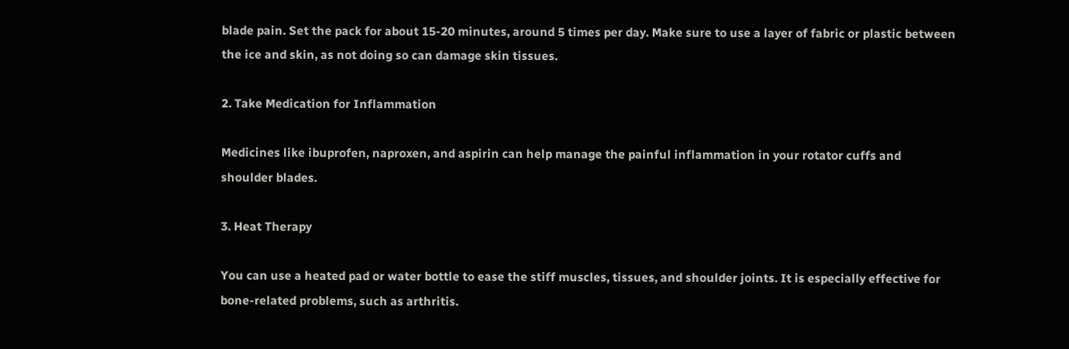blade pain. Set the pack for about 15-20 minutes, around 5 times per day. Make sure to use a layer of fabric or plastic between the ice and skin, as not doing so can damage skin tissues.

2. Take Medication for Inflammation

Medicines like ibuprofen, naproxen, and aspirin can help manage the painful inflammation in your rotator cuffs and shoulder blades.

3. Heat Therapy

You can use a heated pad or water bottle to ease the stiff muscles, tissues, and shoulder joints. It is especially effective for bone-related problems, such as arthritis.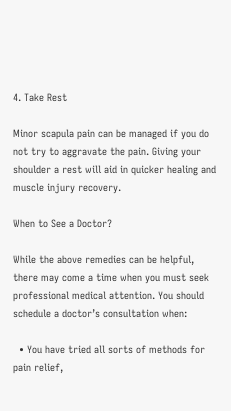4. Take Rest

Minor scapula pain can be managed if you do not try to aggravate the pain. Giving your shoulder a rest will aid in quicker healing and muscle injury recovery.

When to See a Doctor?

While the above remedies can be helpful, there may come a time when you must seek professional medical attention. You should schedule a doctor’s consultation when:

  • You have tried all sorts of methods for pain relief,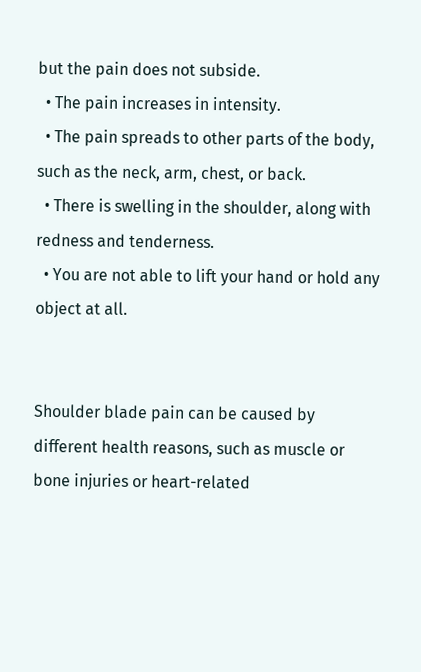but the pain does not subside.
  • The pain increases in intensity.
  • The pain spreads to other parts of the body, such as the neck, arm, chest, or back.
  • There is swelling in the shoulder, along with redness and tenderness.
  • You are not able to lift your hand or hold any object at all.


Shoulder blade pain can be caused by different health reasons, such as muscle or bone injuries or heart-related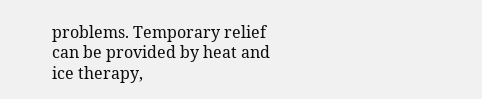problems. Temporary relief can be provided by heat and ice therapy,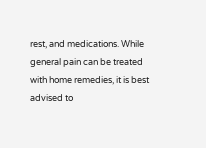rest, and medications. While general pain can be treated with home remedies, it is best advised to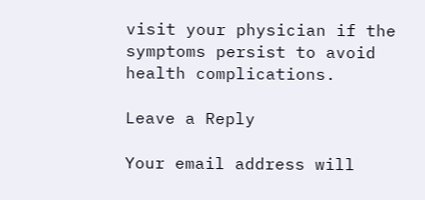visit your physician if the symptoms persist to avoid health complications.

Leave a Reply

Your email address will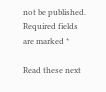not be published. Required fields are marked *

Read these next